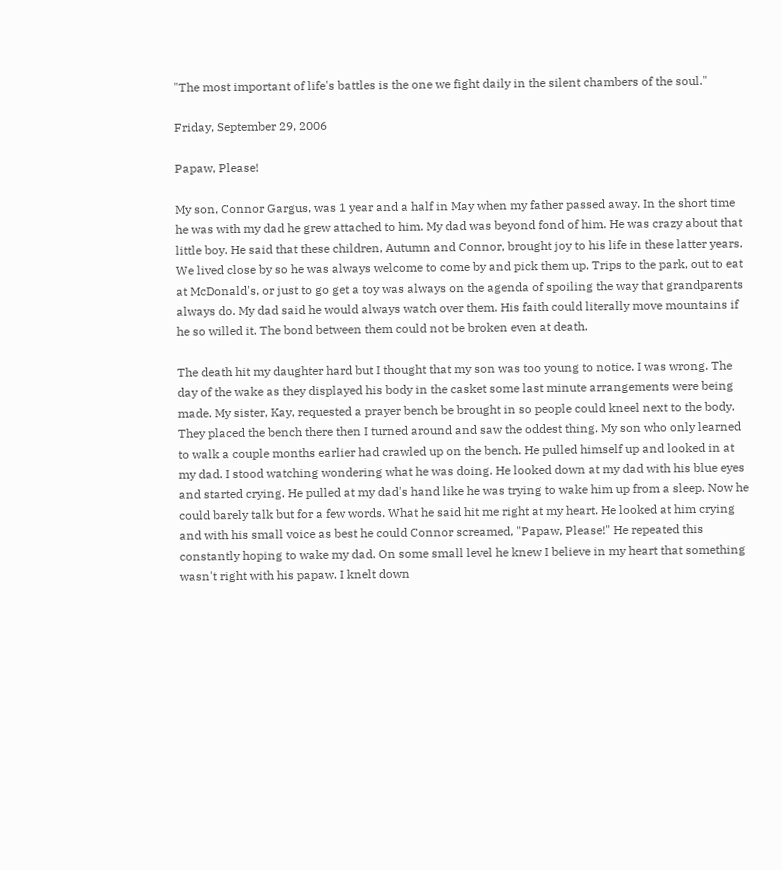"The most important of life's battles is the one we fight daily in the silent chambers of the soul."

Friday, September 29, 2006

Papaw, Please!

My son, Connor Gargus, was 1 year and a half in May when my father passed away. In the short time he was with my dad he grew attached to him. My dad was beyond fond of him. He was crazy about that little boy. He said that these children, Autumn and Connor, brought joy to his life in these latter years. We lived close by so he was always welcome to come by and pick them up. Trips to the park, out to eat at McDonald's, or just to go get a toy was always on the agenda of spoiling the way that grandparents always do. My dad said he would always watch over them. His faith could literally move mountains if he so willed it. The bond between them could not be broken even at death.

The death hit my daughter hard but I thought that my son was too young to notice. I was wrong. The day of the wake as they displayed his body in the casket some last minute arrangements were being made. My sister, Kay, requested a prayer bench be brought in so people could kneel next to the body. They placed the bench there then I turned around and saw the oddest thing. My son who only learned to walk a couple months earlier had crawled up on the bench. He pulled himself up and looked in at my dad. I stood watching wondering what he was doing. He looked down at my dad with his blue eyes and started crying. He pulled at my dad's hand like he was trying to wake him up from a sleep. Now he could barely talk but for a few words. What he said hit me right at my heart. He looked at him crying and with his small voice as best he could Connor screamed, "Papaw, Please!" He repeated this constantly hoping to wake my dad. On some small level he knew I believe in my heart that something wasn't right with his papaw. I knelt down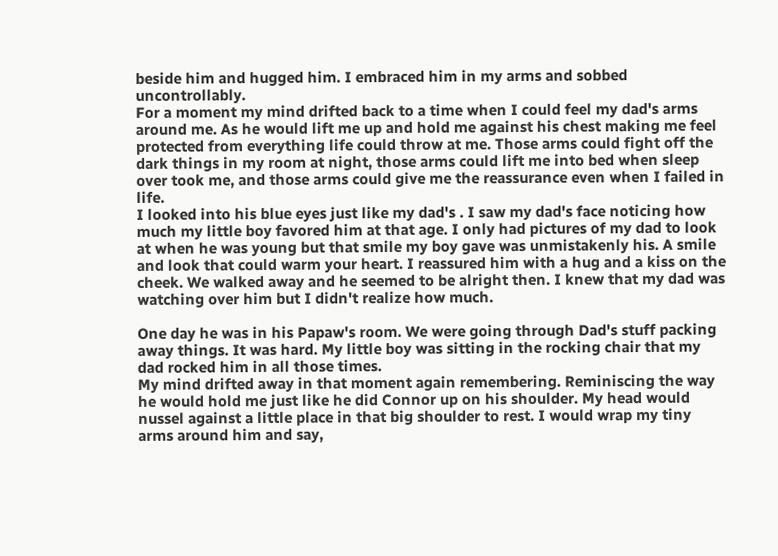beside him and hugged him. I embraced him in my arms and sobbed uncontrollably.
For a moment my mind drifted back to a time when I could feel my dad's arms around me. As he would lift me up and hold me against his chest making me feel protected from everything life could throw at me. Those arms could fight off the dark things in my room at night, those arms could lift me into bed when sleep over took me, and those arms could give me the reassurance even when I failed in life.
I looked into his blue eyes just like my dad's . I saw my dad's face noticing how much my little boy favored him at that age. I only had pictures of my dad to look at when he was young but that smile my boy gave was unmistakenly his. A smile and look that could warm your heart. I reassured him with a hug and a kiss on the cheek. We walked away and he seemed to be alright then. I knew that my dad was watching over him but I didn't realize how much.

One day he was in his Papaw's room. We were going through Dad's stuff packing away things. It was hard. My little boy was sitting in the rocking chair that my dad rocked him in all those times.
My mind drifted away in that moment again remembering. Reminiscing the way he would hold me just like he did Connor up on his shoulder. My head would nussel against a little place in that big shoulder to rest. I would wrap my tiny arms around him and say,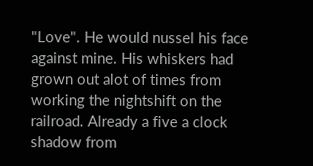"Love". He would nussel his face against mine. His whiskers had grown out alot of times from working the nightshift on the railroad. Already a five a clock shadow from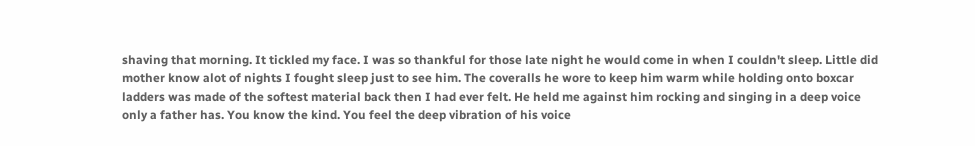shaving that morning. It tickled my face. I was so thankful for those late night he would come in when I couldn't sleep. Little did mother know alot of nights I fought sleep just to see him. The coveralls he wore to keep him warm while holding onto boxcar ladders was made of the softest material back then I had ever felt. He held me against him rocking and singing in a deep voice only a father has. You know the kind. You feel the deep vibration of his voice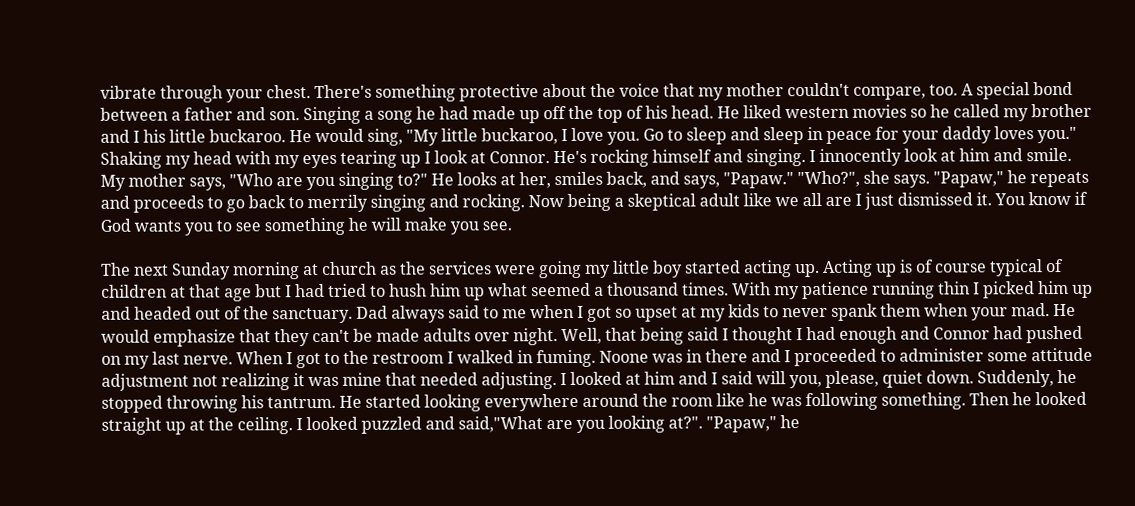vibrate through your chest. There's something protective about the voice that my mother couldn't compare, too. A special bond between a father and son. Singing a song he had made up off the top of his head. He liked western movies so he called my brother and I his little buckaroo. He would sing, "My little buckaroo, I love you. Go to sleep and sleep in peace for your daddy loves you."
Shaking my head with my eyes tearing up I look at Connor. He's rocking himself and singing. I innocently look at him and smile. My mother says, "Who are you singing to?" He looks at her, smiles back, and says, "Papaw." "Who?", she says. "Papaw," he repeats and proceeds to go back to merrily singing and rocking. Now being a skeptical adult like we all are I just dismissed it. You know if God wants you to see something he will make you see.

The next Sunday morning at church as the services were going my little boy started acting up. Acting up is of course typical of children at that age but I had tried to hush him up what seemed a thousand times. With my patience running thin I picked him up and headed out of the sanctuary. Dad always said to me when I got so upset at my kids to never spank them when your mad. He would emphasize that they can't be made adults over night. Well, that being said I thought I had enough and Connor had pushed on my last nerve. When I got to the restroom I walked in fuming. Noone was in there and I proceeded to administer some attitude adjustment not realizing it was mine that needed adjusting. I looked at him and I said will you, please, quiet down. Suddenly, he stopped throwing his tantrum. He started looking everywhere around the room like he was following something. Then he looked straight up at the ceiling. I looked puzzled and said,"What are you looking at?". "Papaw," he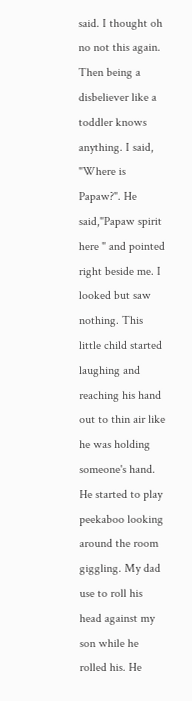said. I thought oh no not this again. Then being a disbeliever like a toddler knows anything. I said, "Where is Papaw?". He said,"Papaw spirit here " and pointed right beside me. I looked but saw nothing. This little child started laughing and reaching his hand out to thin air like he was holding someone's hand. He started to play peekaboo looking around the room giggling. My dad use to roll his head against my son while he rolled his. He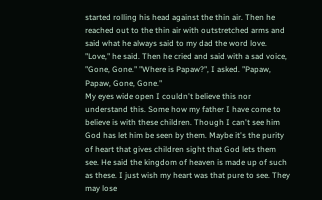started rolling his head against the thin air. Then he reached out to the thin air with outstretched arms and said what he always said to my dad the word love. "Love," he said. Then he cried and said with a sad voice, "Gone, Gone." "Where is Papaw?", I asked. "Papaw, Papaw, Gone, Gone."
My eyes wide open I couldn't believe this nor understand this. Some how my father I have come to believe is with these children. Though I can't see him God has let him be seen by them. Maybe it's the purity of heart that gives children sight that God lets them see. He said the kingdom of heaven is made up of such as these. I just wish my heart was that pure to see. They may lose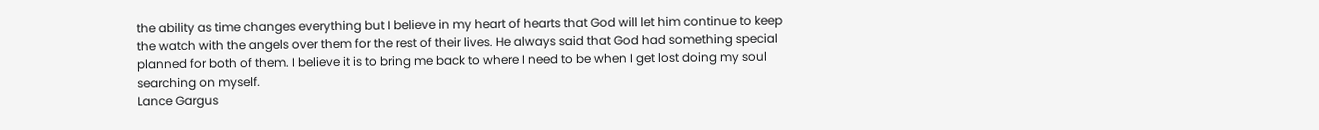the ability as time changes everything but I believe in my heart of hearts that God will let him continue to keep the watch with the angels over them for the rest of their lives. He always said that God had something special planned for both of them. I believe it is to bring me back to where I need to be when I get lost doing my soul searching on myself.
Lance Gargus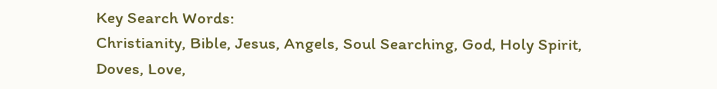Key Search Words:
Christianity, Bible, Jesus, Angels, Soul Searching, God, Holy Spirit, Doves, Love,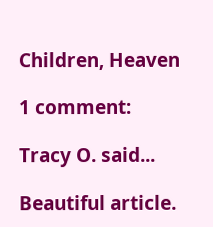Children, Heaven

1 comment:

Tracy O. said...

Beautiful article.